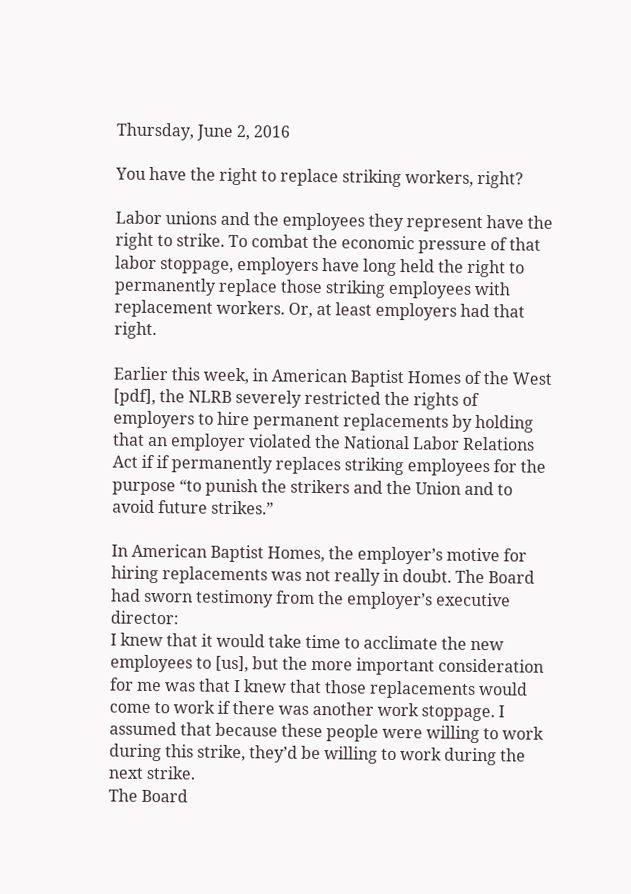Thursday, June 2, 2016

You have the right to replace striking workers, right?

Labor unions and the employees they represent have the right to strike. To combat the economic pressure of that labor stoppage, employers have long held the right to permanently replace those striking employees with replacement workers. Or, at least employers had that right.

Earlier this week, in American Baptist Homes of the West [pdf], the NLRB severely restricted the rights of employers to hire permanent replacements by holding that an employer violated the National Labor Relations Act if if permanently replaces striking employees for the purpose “to punish the strikers and the Union and to avoid future strikes.”

In American Baptist Homes, the employer’s motive for hiring replacements was not really in doubt. The Board had sworn testimony from the employer’s executive director:
I knew that it would take time to acclimate the new employees to [us], but the more important consideration for me was that I knew that those replacements would come to work if there was another work stoppage. I assumed that because these people were willing to work during this strike, they’d be willing to work during the next strike.
The Board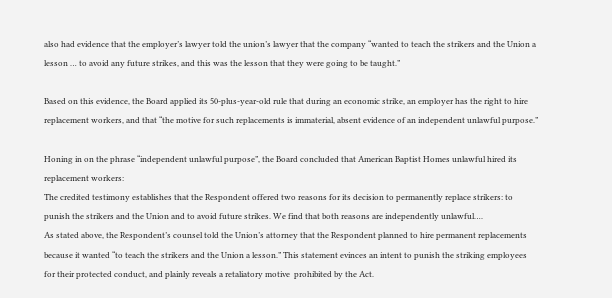also had evidence that the employer’s lawyer told the union’s lawyer that the company “wanted to teach the strikers and the Union a lesson … to avoid any future strikes, and this was the lesson that they were going to be taught.”

Based on this evidence, the Board applied its 50-plus-year-old rule that during an economic strike, an employer has the right to hire replacement workers, and that “the motive for such replacements is immaterial, absent evidence of an independent unlawful purpose.”

Honing in on the phrase “independent unlawful purpose”, the Board concluded that American Baptist Homes unlawful hired its replacement workers:
The credited testimony establishes that the Respondent offered two reasons for its decision to permanently replace strikers: to punish the strikers and the Union and to avoid future strikes. We find that both reasons are independently unlawful….
As stated above, the Respondent’s counsel told the Union’s attorney that the Respondent planned to hire permanent replacements because it wanted “to teach the strikers and the Union a lesson.” This statement evinces an intent to punish the striking employees for their protected conduct, and plainly reveals a retaliatory motive  prohibited by the Act.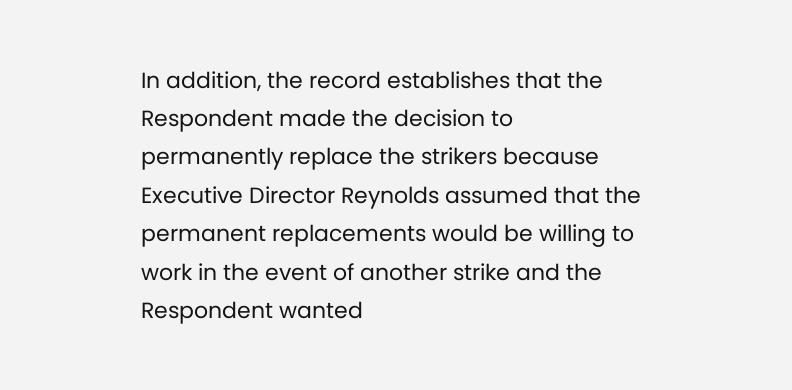In addition, the record establishes that the Respondent made the decision to permanently replace the strikers because Executive Director Reynolds assumed that the permanent replacements would be willing to work in the event of another strike and the Respondent wanted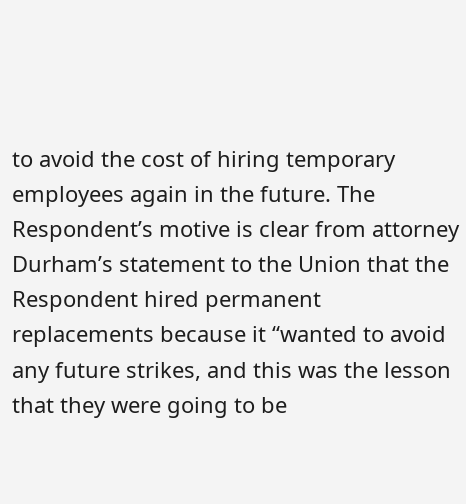to avoid the cost of hiring temporary employees again in the future. The Respondent’s motive is clear from attorney Durham’s statement to the Union that the Respondent hired permanent replacements because it “wanted to avoid any future strikes, and this was the lesson that they were going to be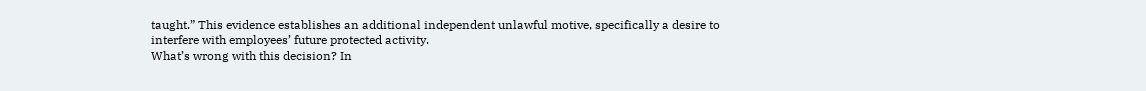taught.” This evidence establishes an additional independent unlawful motive, specifically a desire to interfere with employees’ future protected activity.
What’s wrong with this decision? In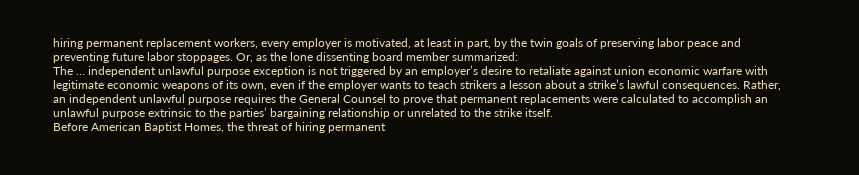hiring permanent replacement workers, every employer is motivated, at least in part, by the twin goals of preserving labor peace and preventing future labor stoppages. Or, as the lone dissenting board member summarized:
The … independent unlawful purpose exception is not triggered by an employer’s desire to retaliate against union economic warfare with legitimate economic weapons of its own, even if the employer wants to teach strikers a lesson about a strike’s lawful consequences. Rather, an independent unlawful purpose requires the General Counsel to prove that permanent replacements were calculated to accomplish an unlawful purpose extrinsic to the parties’ bargaining relationship or unrelated to the strike itself.
Before American Baptist Homes, the threat of hiring permanent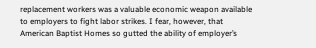replacement workers was a valuable economic weapon available to employers to fight labor strikes. I fear, however, that American Baptist Homes so gutted the ability of employer’s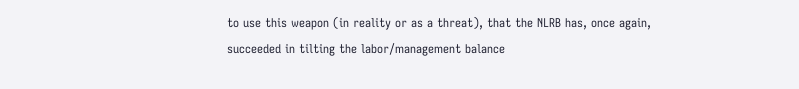to use this weapon (in reality or as a threat), that the NLRB has, once again, succeeded in tilting the labor/management balance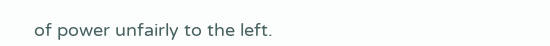of power unfairly to the left.